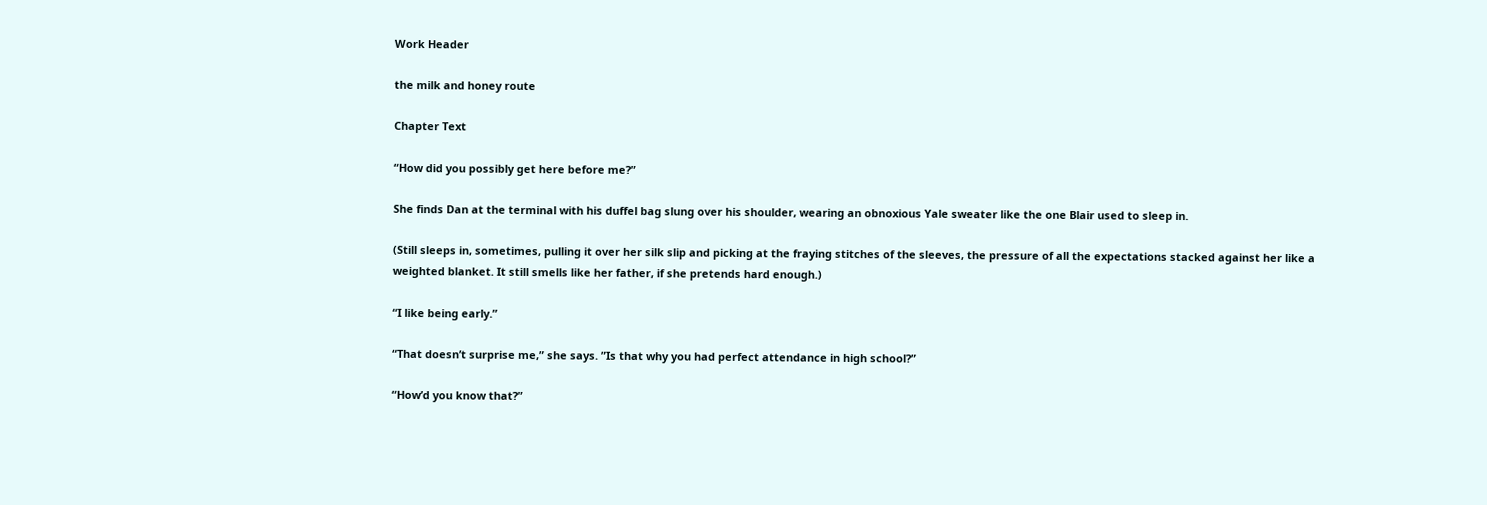Work Header

the milk and honey route

Chapter Text

“How did you possibly get here before me?”

She finds Dan at the terminal with his duffel bag slung over his shoulder, wearing an obnoxious Yale sweater like the one Blair used to sleep in.

(Still sleeps in, sometimes, pulling it over her silk slip and picking at the fraying stitches of the sleeves, the pressure of all the expectations stacked against her like a weighted blanket. It still smells like her father, if she pretends hard enough.)

“I like being early.”

“That doesn’t surprise me,” she says. ”Is that why you had perfect attendance in high school?”

“How’d you know that?”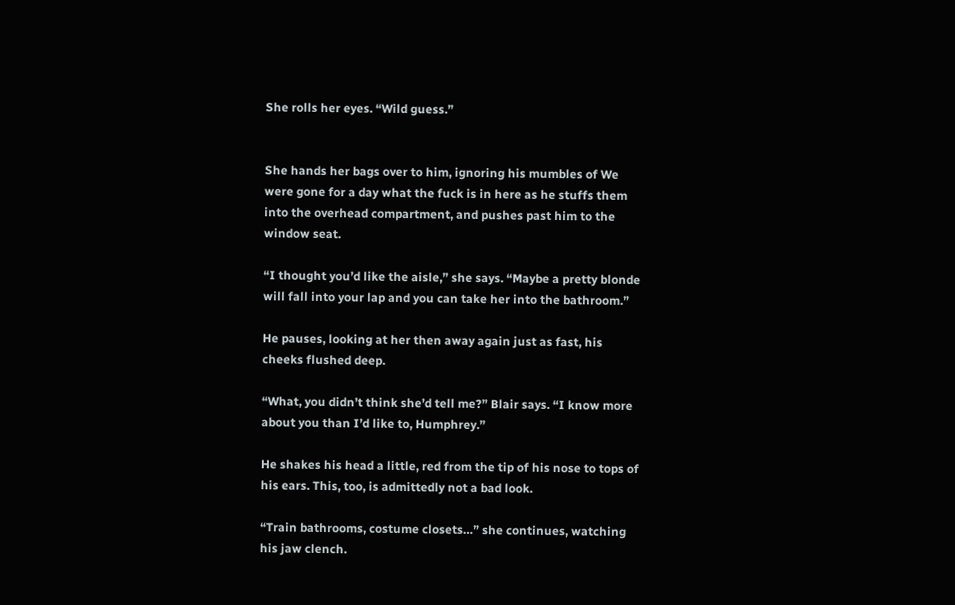She rolls her eyes. “Wild guess.”


She hands her bags over to him, ignoring his mumbles of We were gone for a day what the fuck is in here as he stuffs them into the overhead compartment, and pushes past him to the window seat.

“I thought you’d like the aisle,” she says. “Maybe a pretty blonde will fall into your lap and you can take her into the bathroom.”

He pauses, looking at her then away again just as fast, his cheeks flushed deep.

“What, you didn’t think she’d tell me?” Blair says. “I know more about you than I’d like to, Humphrey.”

He shakes his head a little, red from the tip of his nose to tops of his ears. This, too, is admittedly not a bad look.

“Train bathrooms, costume closets…” she continues, watching his jaw clench.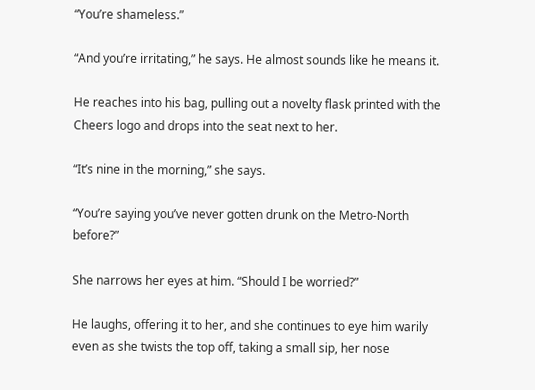“You’re shameless.”

“And you’re irritating,” he says. He almost sounds like he means it.

He reaches into his bag, pulling out a novelty flask printed with the Cheers logo and drops into the seat next to her.

“It’s nine in the morning,” she says.

“You’re saying you’ve never gotten drunk on the Metro-North before?”

She narrows her eyes at him. “Should I be worried?”

He laughs, offering it to her, and she continues to eye him warily even as she twists the top off, taking a small sip, her nose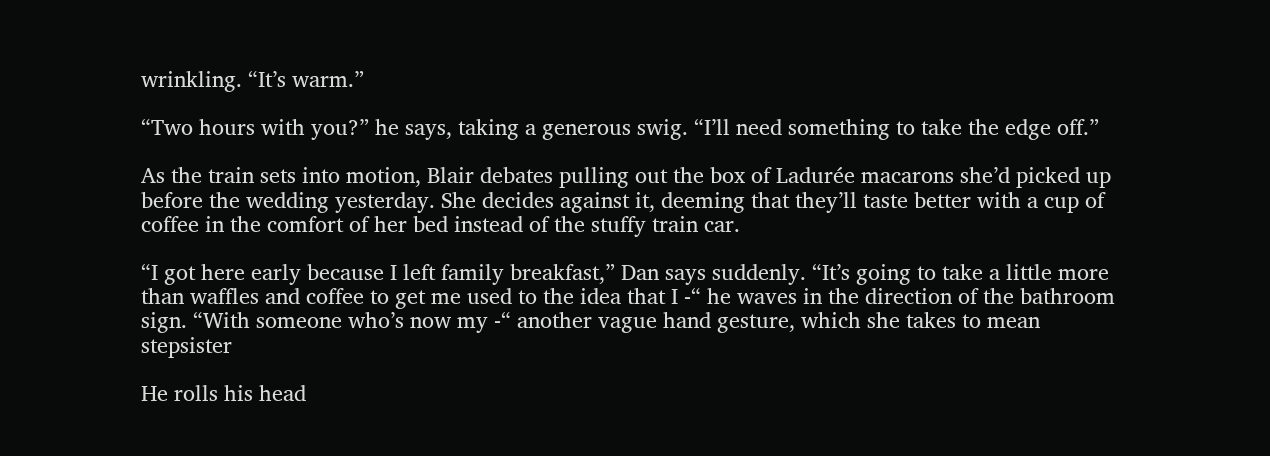wrinkling. “It’s warm.”

“Two hours with you?” he says, taking a generous swig. “I’ll need something to take the edge off.”

As the train sets into motion, Blair debates pulling out the box of Ladurée macarons she’d picked up before the wedding yesterday. She decides against it, deeming that they’ll taste better with a cup of coffee in the comfort of her bed instead of the stuffy train car.

“I got here early because I left family breakfast,” Dan says suddenly. “It’s going to take a little more than waffles and coffee to get me used to the idea that I -“ he waves in the direction of the bathroom sign. “With someone who’s now my -“ another vague hand gesture, which she takes to mean stepsister

He rolls his head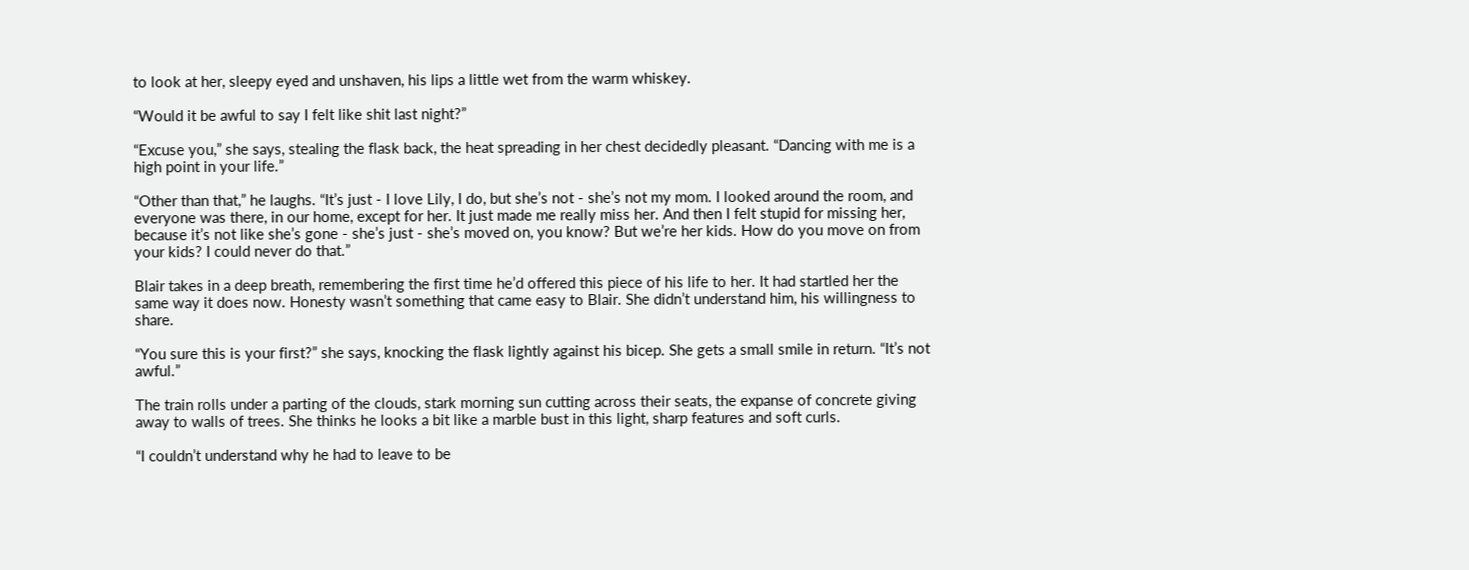to look at her, sleepy eyed and unshaven, his lips a little wet from the warm whiskey.

“Would it be awful to say I felt like shit last night?”

“Excuse you,” she says, stealing the flask back, the heat spreading in her chest decidedly pleasant. “Dancing with me is a high point in your life.”

“Other than that,” he laughs. “It’s just - I love Lily, I do, but she’s not - she’s not my mom. I looked around the room, and everyone was there, in our home, except for her. It just made me really miss her. And then I felt stupid for missing her, because it’s not like she’s gone - she’s just - she’s moved on, you know? But we’re her kids. How do you move on from your kids? I could never do that.”

Blair takes in a deep breath, remembering the first time he’d offered this piece of his life to her. It had startled her the same way it does now. Honesty wasn’t something that came easy to Blair. She didn’t understand him, his willingness to share.

“You sure this is your first?” she says, knocking the flask lightly against his bicep. She gets a small smile in return. “It’s not awful.”

The train rolls under a parting of the clouds, stark morning sun cutting across their seats, the expanse of concrete giving away to walls of trees. She thinks he looks a bit like a marble bust in this light, sharp features and soft curls.

“I couldn’t understand why he had to leave to be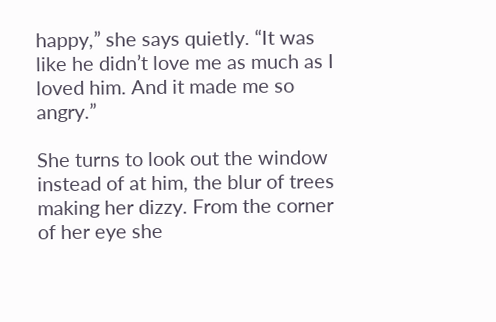happy,” she says quietly. “It was like he didn’t love me as much as I loved him. And it made me so angry.”

She turns to look out the window instead of at him, the blur of trees making her dizzy. From the corner of her eye she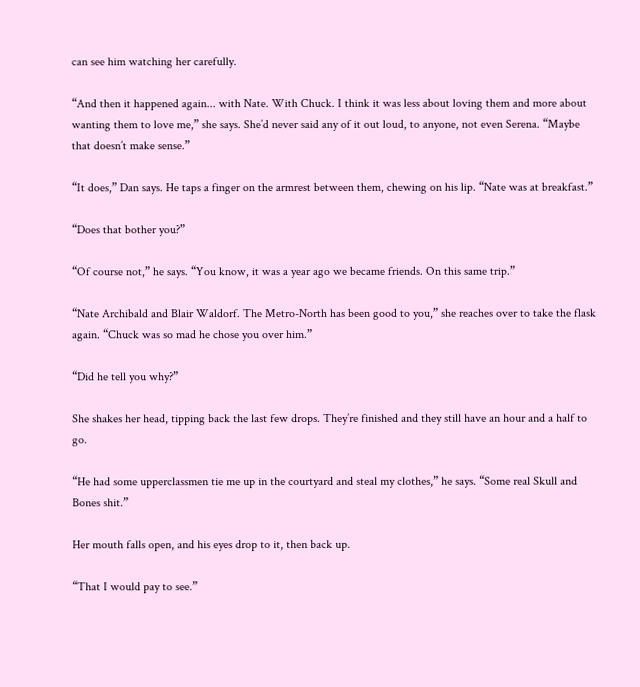can see him watching her carefully.

“And then it happened again... with Nate. With Chuck. I think it was less about loving them and more about wanting them to love me,” she says. She’d never said any of it out loud, to anyone, not even Serena. “Maybe that doesn’t make sense.”

“It does,” Dan says. He taps a finger on the armrest between them, chewing on his lip. “Nate was at breakfast.”

“Does that bother you?”

“Of course not,” he says. “You know, it was a year ago we became friends. On this same trip.”

“Nate Archibald and Blair Waldorf. The Metro-North has been good to you,” she reaches over to take the flask again. “Chuck was so mad he chose you over him.”

“Did he tell you why?”

She shakes her head, tipping back the last few drops. They’re finished and they still have an hour and a half to go.

“He had some upperclassmen tie me up in the courtyard and steal my clothes,” he says. “Some real Skull and Bones shit.”

Her mouth falls open, and his eyes drop to it, then back up.

“That I would pay to see.”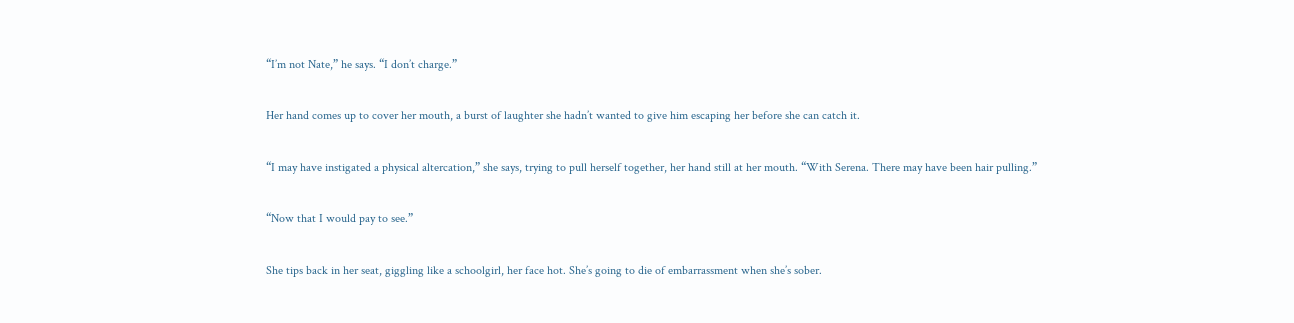“I’m not Nate,” he says. “I don’t charge.”

Her hand comes up to cover her mouth, a burst of laughter she hadn’t wanted to give him escaping her before she can catch it.

“I may have instigated a physical altercation,” she says, trying to pull herself together, her hand still at her mouth. “With Serena. There may have been hair pulling.”

“Now that I would pay to see.”

She tips back in her seat, giggling like a schoolgirl, her face hot. She’s going to die of embarrassment when she’s sober.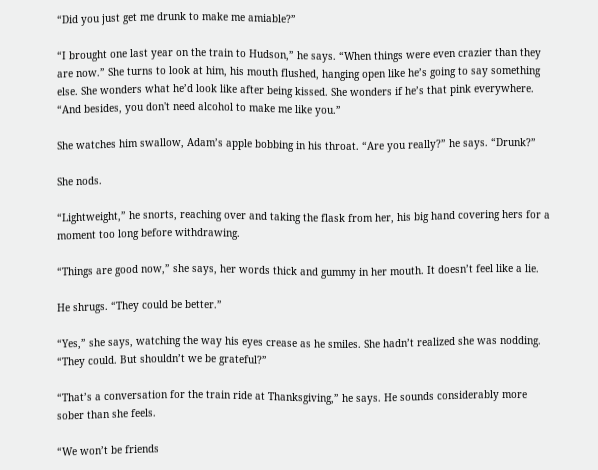“Did you just get me drunk to make me amiable?”

“I brought one last year on the train to Hudson,” he says. “When things were even crazier than they are now.” She turns to look at him, his mouth flushed, hanging open like he’s going to say something else. She wonders what he’d look like after being kissed. She wonders if he’s that pink everywhere. “And besides, you don't need alcohol to make me like you.”

She watches him swallow, Adam’s apple bobbing in his throat. “Are you really?” he says. “Drunk?”

She nods.

“Lightweight,” he snorts, reaching over and taking the flask from her, his big hand covering hers for a moment too long before withdrawing.

“Things are good now,” she says, her words thick and gummy in her mouth. It doesn’t feel like a lie.

He shrugs. “They could be better.”

“Yes,” she says, watching the way his eyes crease as he smiles. She hadn’t realized she was nodding. “They could. But shouldn’t we be grateful?”

“That’s a conversation for the train ride at Thanksgiving,” he says. He sounds considerably more sober than she feels.

“We won’t be friends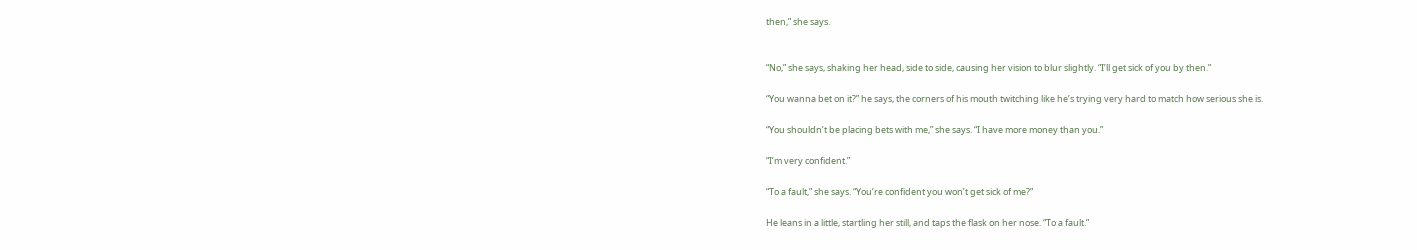then,” she says.


“No,” she says, shaking her head, side to side, causing her vision to blur slightly. “I’ll get sick of you by then.”

“You wanna bet on it?” he says, the corners of his mouth twitching like he’s trying very hard to match how serious she is.

“You shouldn’t be placing bets with me,” she says. “I have more money than you.”

“I’m very confident.”

“To a fault,” she says. “You’re confident you won’t get sick of me?”

He leans in a little, startling her still, and taps the flask on her nose. “To a fault.”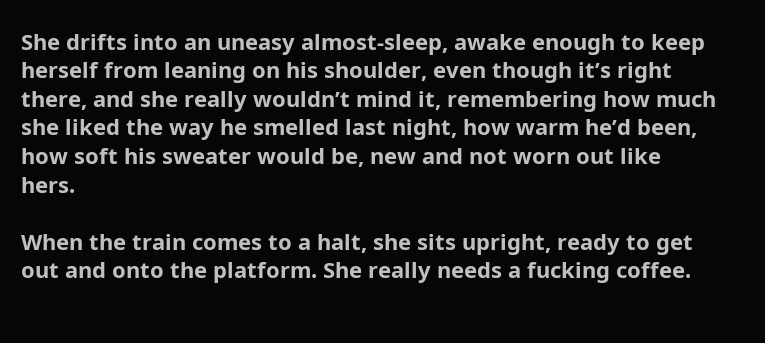She drifts into an uneasy almost-sleep, awake enough to keep herself from leaning on his shoulder, even though it’s right there, and she really wouldn’t mind it, remembering how much she liked the way he smelled last night, how warm he’d been, how soft his sweater would be, new and not worn out like hers.

When the train comes to a halt, she sits upright, ready to get out and onto the platform. She really needs a fucking coffee.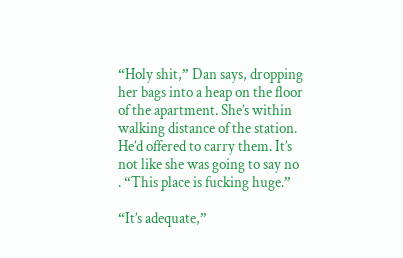“Holy shit,” Dan says, dropping her bags into a heap on the floor of the apartment. She’s within walking distance of the station. He’d offered to carry them. It’s not like she was going to say no . “This place is fucking huge.”

“It’s adequate,”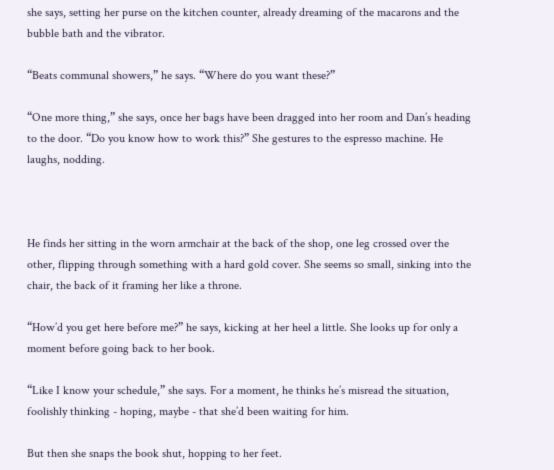she says, setting her purse on the kitchen counter, already dreaming of the macarons and the bubble bath and the vibrator.

“Beats communal showers,” he says. “Where do you want these?”

“One more thing,” she says, once her bags have been dragged into her room and Dan’s heading to the door. “Do you know how to work this?” She gestures to the espresso machine. He laughs, nodding.



He finds her sitting in the worn armchair at the back of the shop, one leg crossed over the other, flipping through something with a hard gold cover. She seems so small, sinking into the chair, the back of it framing her like a throne.

“How’d you get here before me?” he says, kicking at her heel a little. She looks up for only a moment before going back to her book.

“Like I know your schedule,” she says. For a moment, he thinks he’s misread the situation, foolishly thinking - hoping, maybe - that she’d been waiting for him.

But then she snaps the book shut, hopping to her feet.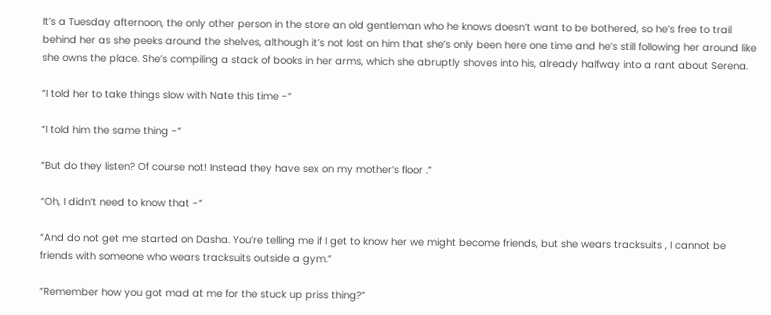It’s a Tuesday afternoon, the only other person in the store an old gentleman who he knows doesn’t want to be bothered, so he’s free to trail behind her as she peeks around the shelves, although it’s not lost on him that she’s only been here one time and he’s still following her around like she owns the place. She’s compiling a stack of books in her arms, which she abruptly shoves into his, already halfway into a rant about Serena.

“I told her to take things slow with Nate this time -“

“I told him the same thing -“

“But do they listen? Of course not! Instead they have sex on my mother’s floor .”

“Oh, I didn’t need to know that -“

“And do not get me started on Dasha. You’re telling me if I get to know her we might become friends, but she wears tracksuits , I cannot be friends with someone who wears tracksuits outside a gym.”

“Remember how you got mad at me for the stuck up priss thing?”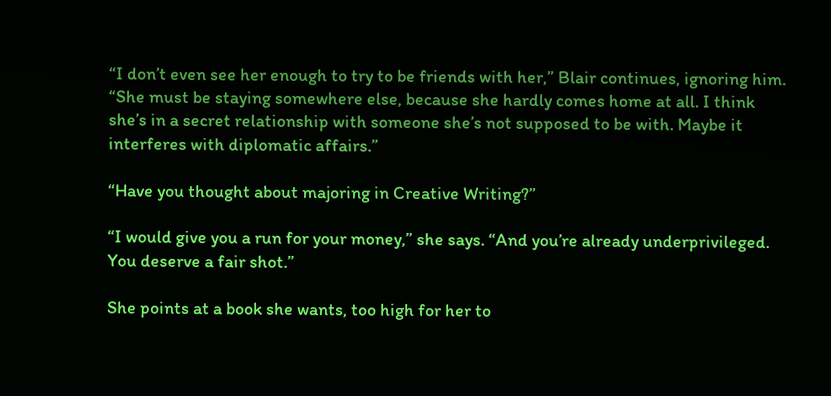“I don’t even see her enough to try to be friends with her,” Blair continues, ignoring him. “She must be staying somewhere else, because she hardly comes home at all. I think she’s in a secret relationship with someone she’s not supposed to be with. Maybe it interferes with diplomatic affairs.”

“Have you thought about majoring in Creative Writing?”

“I would give you a run for your money,” she says. “And you’re already underprivileged. You deserve a fair shot.”

She points at a book she wants, too high for her to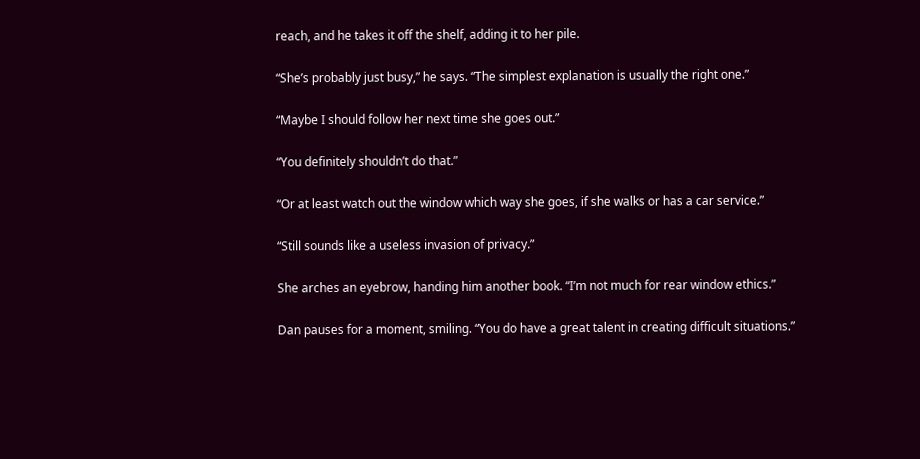reach, and he takes it off the shelf, adding it to her pile.

“She’s probably just busy,” he says. “The simplest explanation is usually the right one.”

“Maybe I should follow her next time she goes out.”

“You definitely shouldn’t do that.”

“Or at least watch out the window which way she goes, if she walks or has a car service.”

“Still sounds like a useless invasion of privacy.”

She arches an eyebrow, handing him another book. “I’m not much for rear window ethics.”

Dan pauses for a moment, smiling. “You do have a great talent in creating difficult situations.”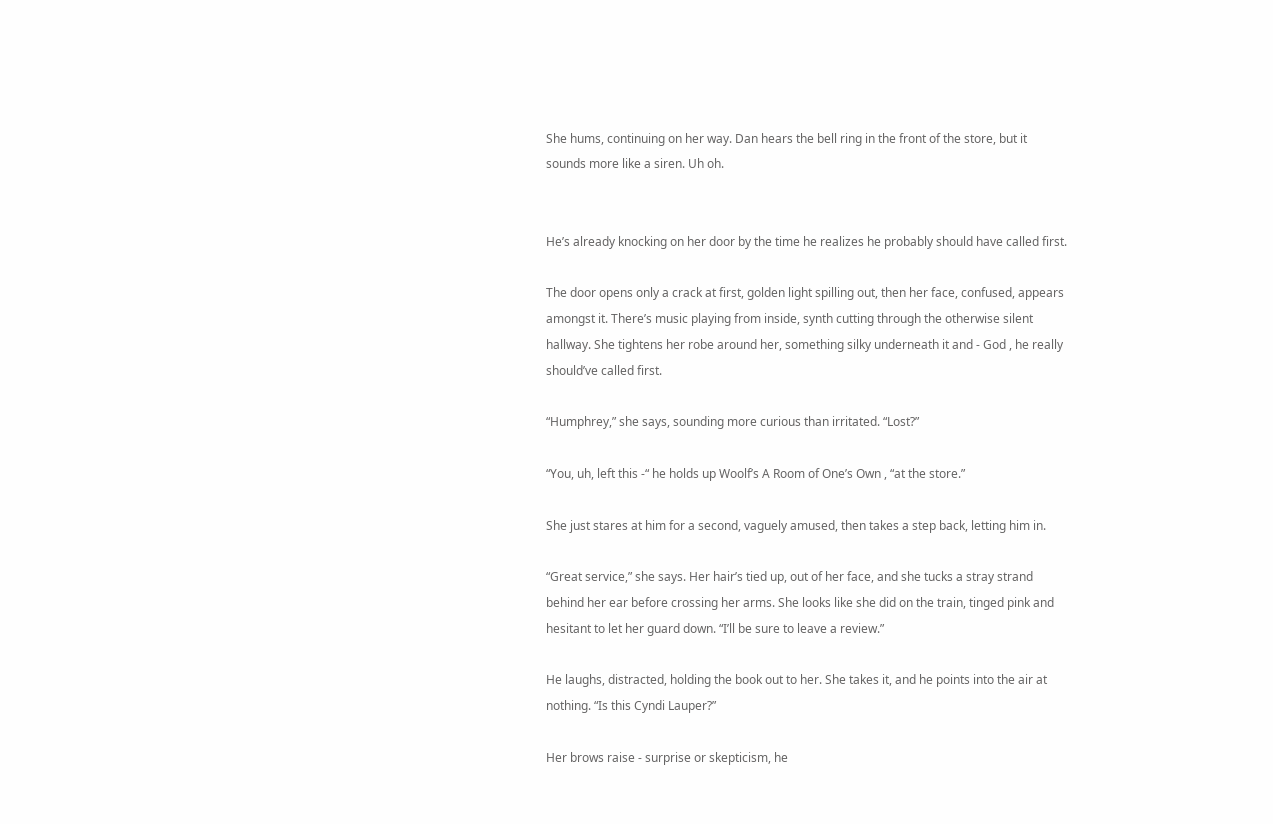She hums, continuing on her way. Dan hears the bell ring in the front of the store, but it sounds more like a siren. Uh oh.


He’s already knocking on her door by the time he realizes he probably should have called first.

The door opens only a crack at first, golden light spilling out, then her face, confused, appears amongst it. There’s music playing from inside, synth cutting through the otherwise silent hallway. She tightens her robe around her, something silky underneath it and - God , he really should’ve called first.

“Humphrey,” she says, sounding more curious than irritated. “Lost?”

“You, uh, left this -“ he holds up Woolf’s A Room of One’s Own , “at the store.”

She just stares at him for a second, vaguely amused, then takes a step back, letting him in.

“Great service,” she says. Her hair’s tied up, out of her face, and she tucks a stray strand behind her ear before crossing her arms. She looks like she did on the train, tinged pink and hesitant to let her guard down. “I’ll be sure to leave a review.”

He laughs, distracted, holding the book out to her. She takes it, and he points into the air at nothing. “Is this Cyndi Lauper?”

Her brows raise - surprise or skepticism, he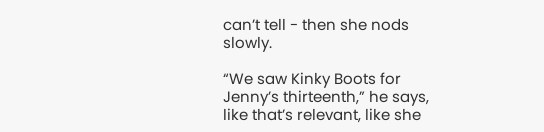can’t tell - then she nods slowly.

“We saw Kinky Boots for Jenny’s thirteenth,” he says, like that’s relevant, like she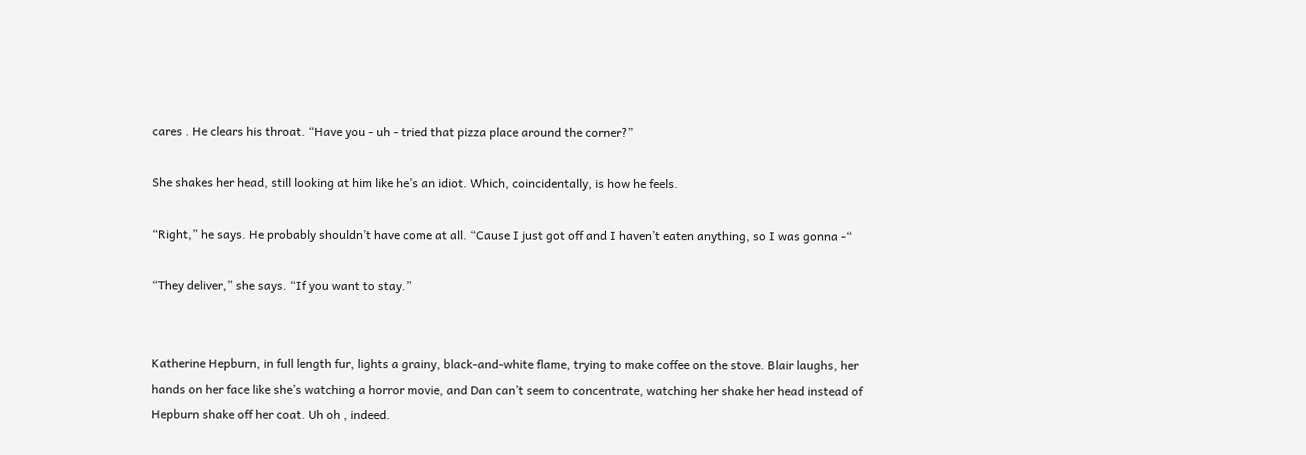cares . He clears his throat. “Have you - uh - tried that pizza place around the corner?”

She shakes her head, still looking at him like he’s an idiot. Which, coincidentally, is how he feels.

“Right,” he says. He probably shouldn’t have come at all. “Cause I just got off and I haven’t eaten anything, so I was gonna -“

“They deliver,” she says. “If you want to stay.”


Katherine Hepburn, in full length fur, lights a grainy, black-and-white flame, trying to make coffee on the stove. Blair laughs, her hands on her face like she’s watching a horror movie, and Dan can’t seem to concentrate, watching her shake her head instead of Hepburn shake off her coat. Uh oh , indeed.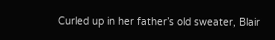Curled up in her father’s old sweater, Blair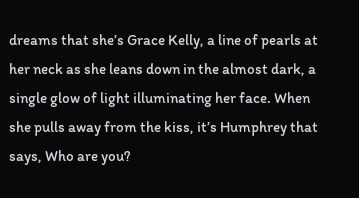dreams that she’s Grace Kelly, a line of pearls at her neck as she leans down in the almost dark, a single glow of light illuminating her face. When she pulls away from the kiss, it’s Humphrey that says, Who are you?